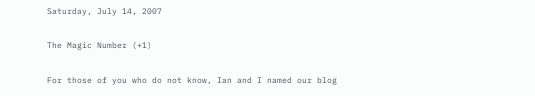Saturday, July 14, 2007

The Magic Number (+1)

For those of you who do not know, Ian and I named our blog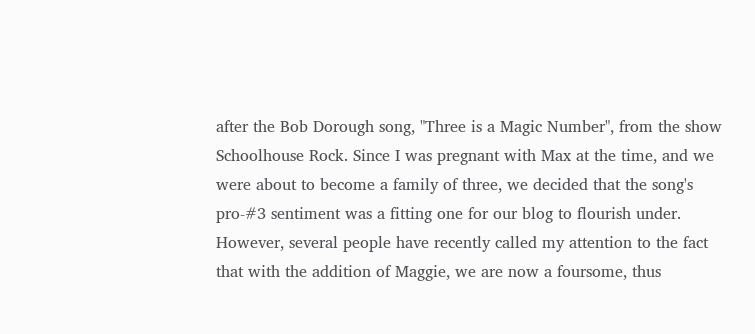after the Bob Dorough song, "Three is a Magic Number", from the show Schoolhouse Rock. Since I was pregnant with Max at the time, and we were about to become a family of three, we decided that the song's pro-#3 sentiment was a fitting one for our blog to flourish under. However, several people have recently called my attention to the fact that with the addition of Maggie, we are now a foursome, thus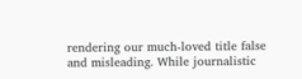rendering our much-loved title false and misleading. While journalistic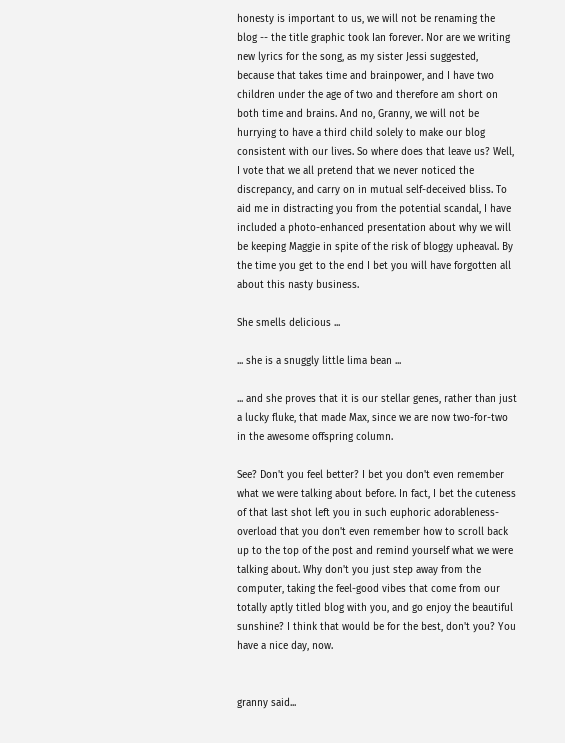honesty is important to us, we will not be renaming the blog -- the title graphic took Ian forever. Nor are we writing new lyrics for the song, as my sister Jessi suggested, because that takes time and brainpower, and I have two children under the age of two and therefore am short on both time and brains. And no, Granny, we will not be hurrying to have a third child solely to make our blog consistent with our lives. So where does that leave us? Well, I vote that we all pretend that we never noticed the discrepancy, and carry on in mutual self-deceived bliss. To aid me in distracting you from the potential scandal, I have included a photo-enhanced presentation about why we will be keeping Maggie in spite of the risk of bloggy upheaval. By the time you get to the end I bet you will have forgotten all about this nasty business.

She smells delicious ...

... she is a snuggly little lima bean ...

... and she proves that it is our stellar genes, rather than just a lucky fluke, that made Max, since we are now two-for-two in the awesome offspring column.

See? Don't you feel better? I bet you don't even remember what we were talking about before. In fact, I bet the cuteness of that last shot left you in such euphoric adorableness-overload that you don't even remember how to scroll back up to the top of the post and remind yourself what we were talking about. Why don't you just step away from the computer, taking the feel-good vibes that come from our totally aptly titled blog with you, and go enjoy the beautiful sunshine? I think that would be for the best, don't you? You have a nice day, now.


granny said...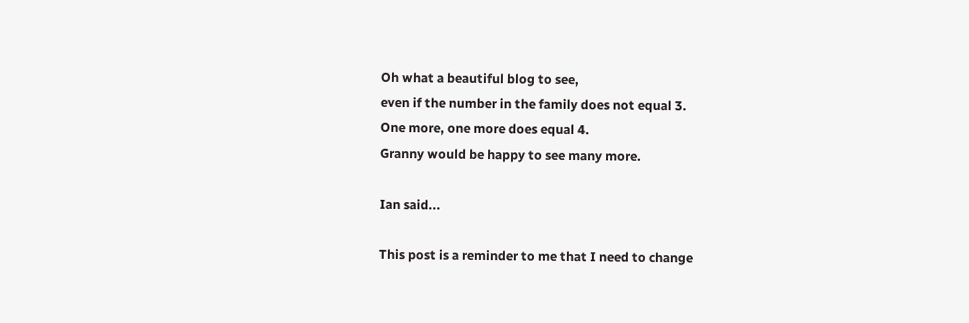Oh what a beautiful blog to see,
even if the number in the family does not equal 3.
One more, one more does equal 4.
Granny would be happy to see many more.

Ian said...

This post is a reminder to me that I need to change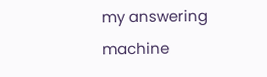my answering machine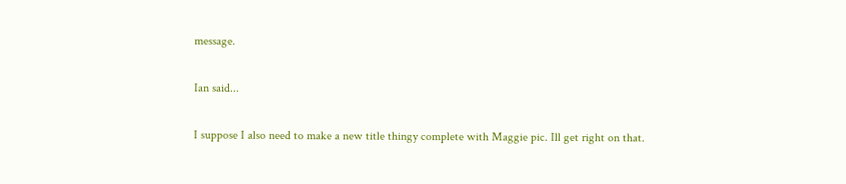message.

Ian said...

I suppose I also need to make a new title thingy complete with Maggie pic. Ill get right on that.